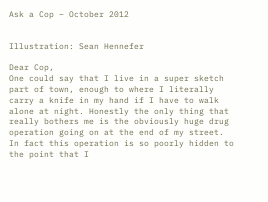Ask a Cop – October 2012


Illustration: Sean Hennefer

Dear Cop,
One could say that I live in a super sketch part of town, enough to where I literally carry a knife in my hand if I have to walk alone at night. Honestly the only thing that really bothers me is the obviously huge drug operation going on at the end of my street. In fact this operation is so poorly hidden to the point that I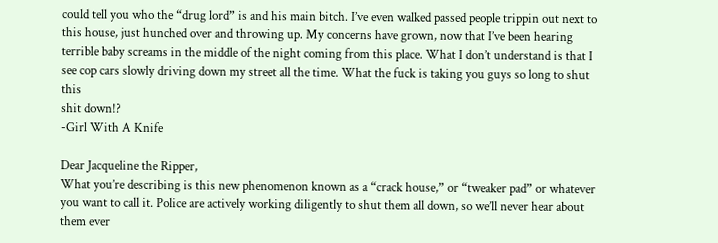could tell you who the “drug lord” is and his main bitch. I’ve even walked passed people trippin out next to this house, just hunched over and throwing up. My concerns have grown, now that I’ve been hearing terrible baby screams in the middle of the night coming from this place. What I don’t understand is that I see cop cars slowly driving down my street all the time. What the fuck is taking you guys so long to shut this
shit down!?
-Girl With A Knife

Dear Jacqueline the Ripper,
What you’re describing is this new phenomenon known as a “crack house,” or “tweaker pad” or whatever you want to call it. Police are actively working diligently to shut them all down, so we’ll never hear about them ever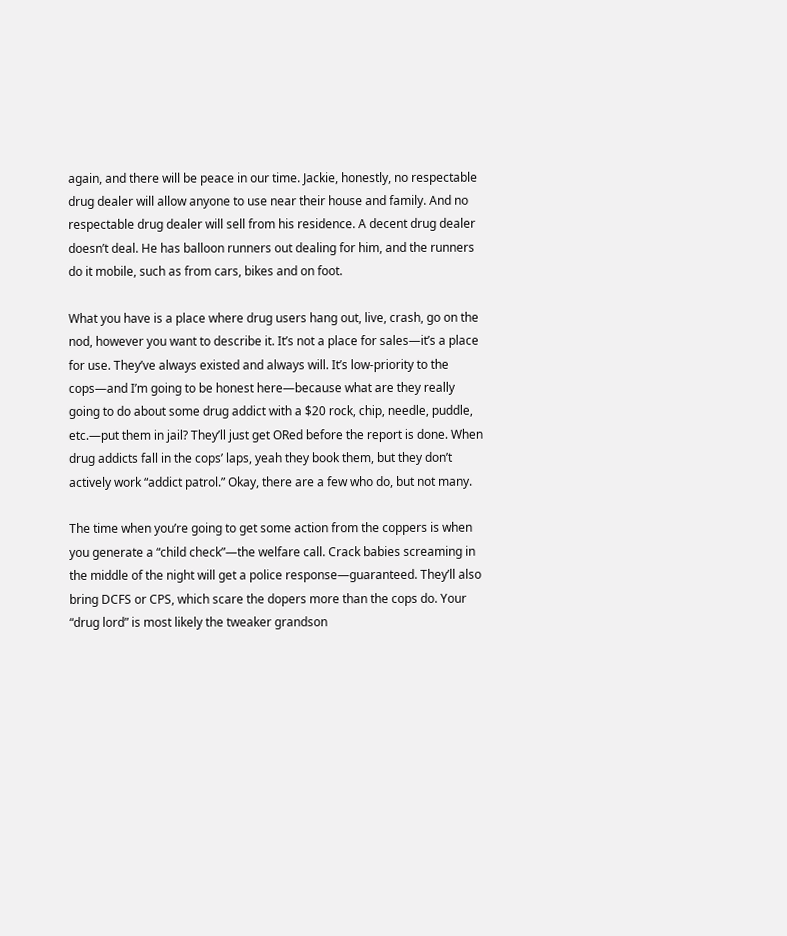again, and there will be peace in our time. Jackie, honestly, no respectable drug dealer will allow anyone to use near their house and family. And no respectable drug dealer will sell from his residence. A decent drug dealer doesn’t deal. He has balloon runners out dealing for him, and the runners do it mobile, such as from cars, bikes and on foot.

What you have is a place where drug users hang out, live, crash, go on the nod, however you want to describe it. It’s not a place for sales—it’s a place for use. They’ve always existed and always will. It’s low-priority to the cops—and I’m going to be honest here—because what are they really going to do about some drug addict with a $20 rock, chip, needle, puddle, etc.—put them in jail? They’ll just get ORed before the report is done. When drug addicts fall in the cops’ laps, yeah they book them, but they don’t actively work “addict patrol.” Okay, there are a few who do, but not many.

The time when you’re going to get some action from the coppers is when you generate a “child check”—the welfare call. Crack babies screaming in the middle of the night will get a police response—guaranteed. They’ll also bring DCFS or CPS, which scare the dopers more than the cops do. Your “drug lord” is most likely the tweaker grandson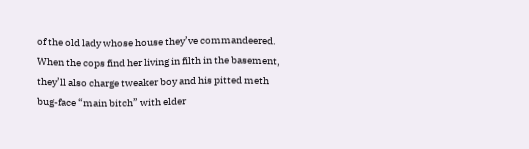of the old lady whose house they’ve commandeered. When the cops find her living in filth in the basement, they’ll also charge tweaker boy and his pitted meth bug-face “main bitch” with elder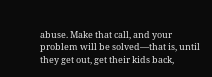abuse. Make that call, and your problem will be solved—that is, until they get out, get their kids back,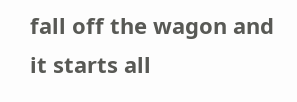fall off the wagon and it starts all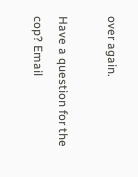over again.

Have a question for the cop? Email